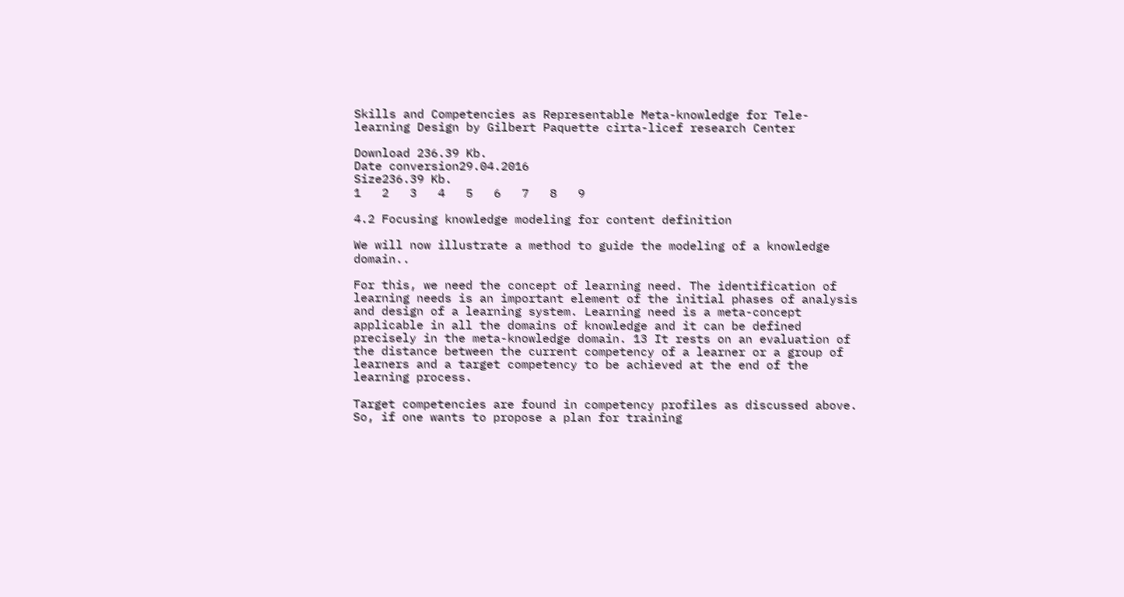Skills and Competencies as Representable Meta-knowledge for Tele-learning Design by Gilbert Paquette cirta-licef research Center

Download 236.39 Kb.
Date conversion29.04.2016
Size236.39 Kb.
1   2   3   4   5   6   7   8   9

4.2 Focusing knowledge modeling for content definition

We will now illustrate a method to guide the modeling of a knowledge domain..

For this, we need the concept of learning need. The identification of learning needs is an important element of the initial phases of analysis and design of a learning system. Learning need is a meta-concept applicable in all the domains of knowledge and it can be defined precisely in the meta-knowledge domain. 13 It rests on an evaluation of the distance between the current competency of a learner or a group of learners and a target competency to be achieved at the end of the learning process.

Target competencies are found in competency profiles as discussed above. So, if one wants to propose a plan for training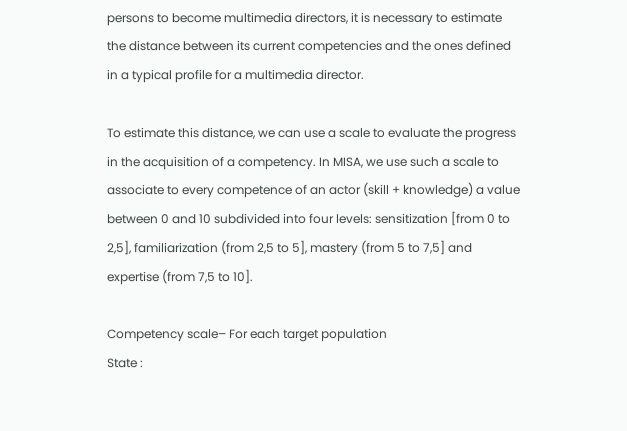persons to become multimedia directors, it is necessary to estimate the distance between its current competencies and the ones defined in a typical profile for a multimedia director.

To estimate this distance, we can use a scale to evaluate the progress in the acquisition of a competency. In MISA, we use such a scale to associate to every competence of an actor (skill + knowledge) a value between 0 and 10 subdivided into four levels: sensitization [from 0 to 2,5], familiarization (from 2,5 to 5], mastery (from 5 to 7,5] and expertise (from 7,5 to 10].

Competency scale– For each target population
State :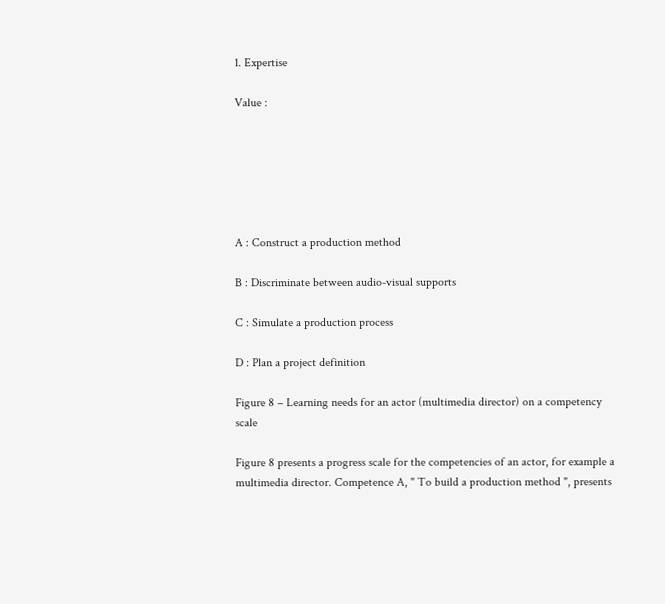1. Expertise

Value :






A : Construct a production method

B : Discriminate between audio-visual supports

C : Simulate a production process

D : Plan a project definition

Figure 8 – Learning needs for an actor (multimedia director) on a competency scale

Figure 8 presents a progress scale for the competencies of an actor, for example a multimedia director. Competence A, " To build a production method ", presents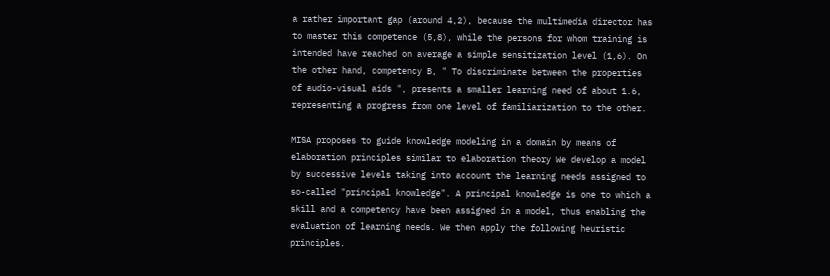a rather important gap (around 4,2), because the multimedia director has to master this competence (5,8), while the persons for whom training is intended have reached on average a simple sensitization level (1,6). On the other hand, competency B, " To discriminate between the properties of audio-visual aids ", presents a smaller learning need of about 1.6, representing a progress from one level of familiarization to the other.

MISA proposes to guide knowledge modeling in a domain by means of elaboration principles similar to elaboration theory We develop a model by successive levels taking into account the learning needs assigned to so-called "principal knowledge". A principal knowledge is one to which a skill and a competency have been assigned in a model, thus enabling the evaluation of learning needs. We then apply the following heuristic principles.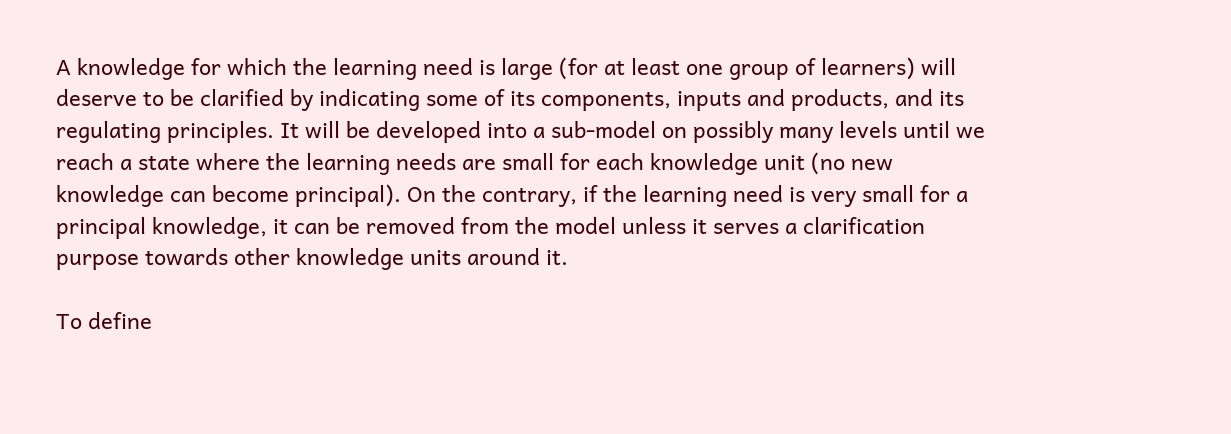A knowledge for which the learning need is large (for at least one group of learners) will deserve to be clarified by indicating some of its components, inputs and products, and its regulating principles. It will be developed into a sub-model on possibly many levels until we reach a state where the learning needs are small for each knowledge unit (no new knowledge can become principal). On the contrary, if the learning need is very small for a principal knowledge, it can be removed from the model unless it serves a clarification purpose towards other knowledge units around it.

To define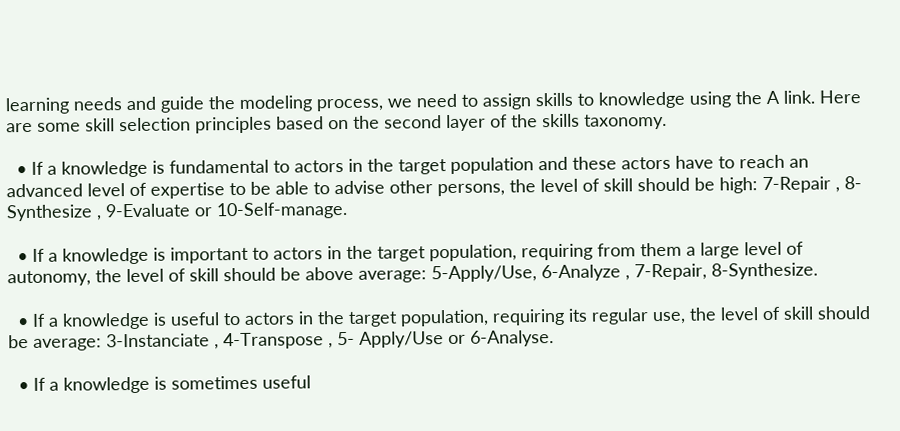learning needs and guide the modeling process, we need to assign skills to knowledge using the A link. Here are some skill selection principles based on the second layer of the skills taxonomy.

  • If a knowledge is fundamental to actors in the target population and these actors have to reach an advanced level of expertise to be able to advise other persons, the level of skill should be high: 7-Repair , 8-Synthesize , 9-Evaluate or 10-Self-manage.

  • If a knowledge is important to actors in the target population, requiring from them a large level of autonomy, the level of skill should be above average: 5-Apply/Use, 6-Analyze , 7-Repair, 8-Synthesize.

  • If a knowledge is useful to actors in the target population, requiring its regular use, the level of skill should be average: 3-Instanciate , 4-Transpose , 5- Apply/Use or 6-Analyse.

  • If a knowledge is sometimes useful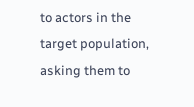to actors in the target population, asking them to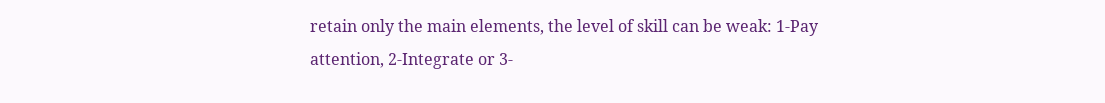retain only the main elements, the level of skill can be weak: 1-Pay attention, 2-Integrate or 3-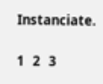Instanciate.

1   2   3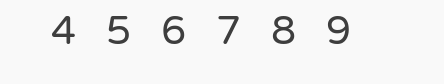4   5   6   7   8   9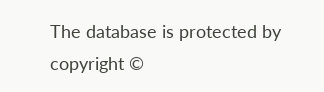The database is protected by copyright ©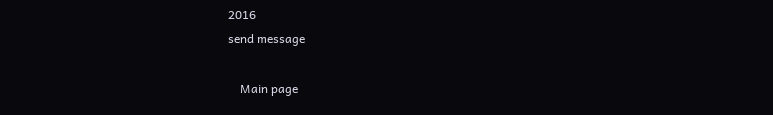2016
send message

    Main page